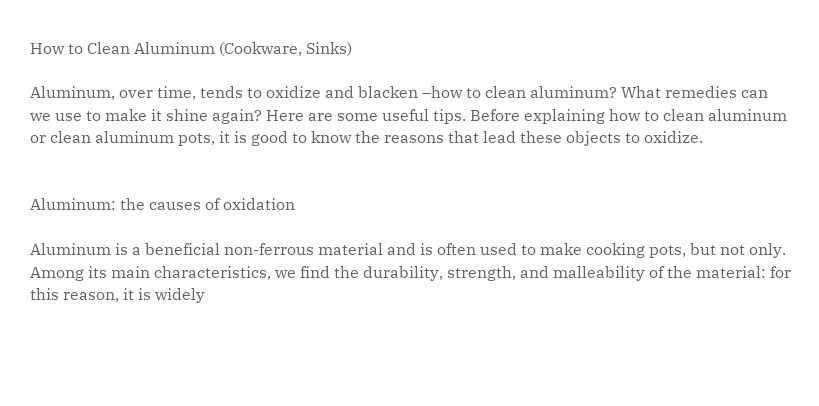How to Clean Aluminum (Cookware, Sinks)

Aluminum, over time, tends to oxidize and blacken –how to clean aluminum? What remedies can we use to make it shine again? Here are some useful tips. Before explaining how to clean aluminum or clean aluminum pots, it is good to know the reasons that lead these objects to oxidize.


Aluminum: the causes of oxidation

Aluminum is a beneficial non-ferrous material and is often used to make cooking pots, but not only. Among its main characteristics, we find the durability, strength, and malleability of the material: for this reason, it is widely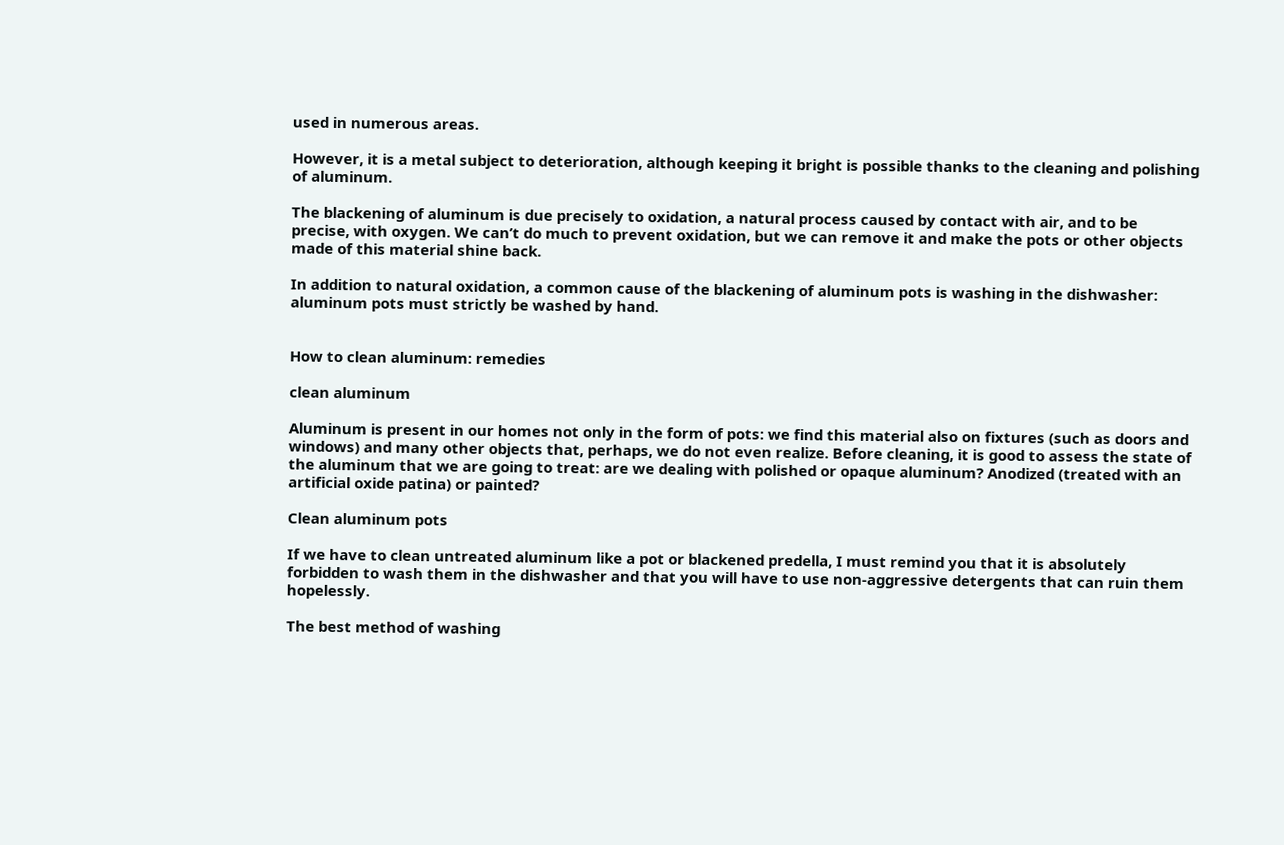used in numerous areas.

However, it is a metal subject to deterioration, although keeping it bright is possible thanks to the cleaning and polishing of aluminum.

The blackening of aluminum is due precisely to oxidation, a natural process caused by contact with air, and to be precise, with oxygen. We can’t do much to prevent oxidation, but we can remove it and make the pots or other objects made of this material shine back.

In addition to natural oxidation, a common cause of the blackening of aluminum pots is washing in the dishwasher: aluminum pots must strictly be washed by hand.


How to clean aluminum: remedies

clean aluminum

Aluminum is present in our homes not only in the form of pots: we find this material also on fixtures (such as doors and windows) and many other objects that, perhaps, we do not even realize. Before cleaning, it is good to assess the state of the aluminum that we are going to treat: are we dealing with polished or opaque aluminum? Anodized (treated with an artificial oxide patina) or painted?

Clean aluminum pots

If we have to clean untreated aluminum like a pot or blackened predella, I must remind you that it is absolutely forbidden to wash them in the dishwasher and that you will have to use non-aggressive detergents that can ruin them hopelessly.

The best method of washing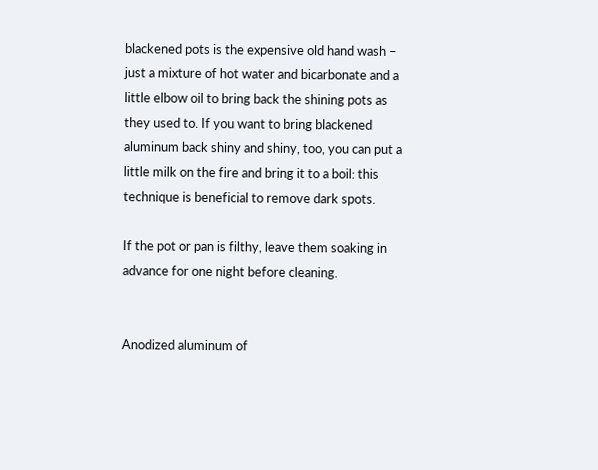blackened pots is the expensive old hand wash – just a mixture of hot water and bicarbonate and a little elbow oil to bring back the shining pots as they used to. If you want to bring blackened aluminum back shiny and shiny, too, you can put a little milk on the fire and bring it to a boil: this technique is beneficial to remove dark spots.

If the pot or pan is filthy, leave them soaking in advance for one night before cleaning.


Anodized aluminum of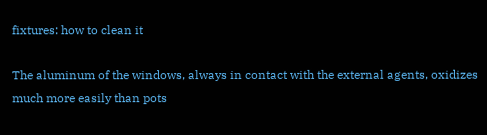fixtures: how to clean it

The aluminum of the windows, always in contact with the external agents, oxidizes much more easily than pots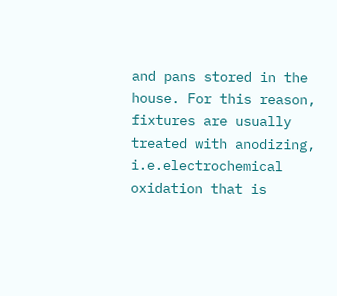and pans stored in the house. For this reason, fixtures are usually treated with anodizing, i.e.electrochemical oxidation that is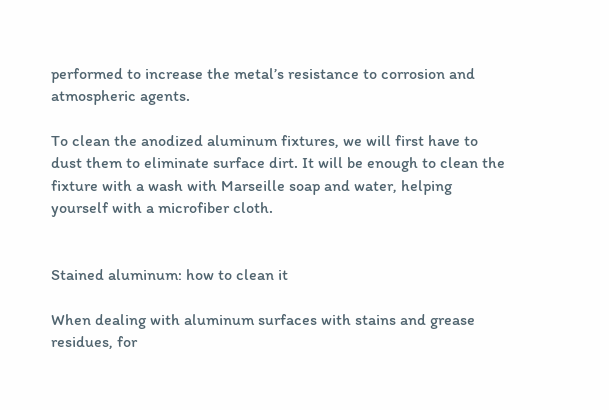performed to increase the metal’s resistance to corrosion and atmospheric agents.

To clean the anodized aluminum fixtures, we will first have to dust them to eliminate surface dirt. It will be enough to clean the fixture with a wash with Marseille soap and water, helping yourself with a microfiber cloth.


Stained aluminum: how to clean it

When dealing with aluminum surfaces with stains and grease residues, for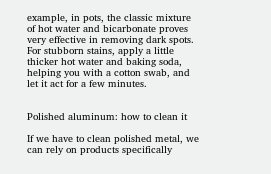example, in pots, the classic mixture of hot water and bicarbonate proves very effective in removing dark spots. For stubborn stains, apply a little thicker hot water and baking soda, helping you with a cotton swab, and let it act for a few minutes.


Polished aluminum: how to clean it

If we have to clean polished metal, we can rely on products specifically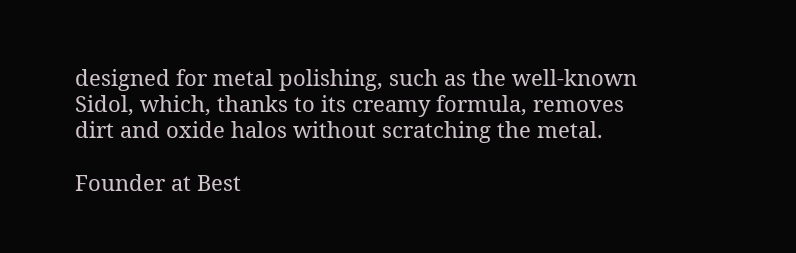designed for metal polishing, such as the well-known Sidol, which, thanks to its creamy formula, removes dirt and oxide halos without scratching the metal.

Founder at Best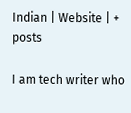Indian | Website | + posts

I am tech writer who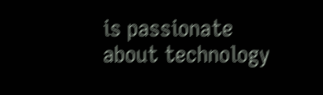is passionate about technology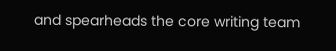and spearheads the core writing team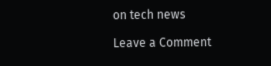on tech news

Leave a Comment